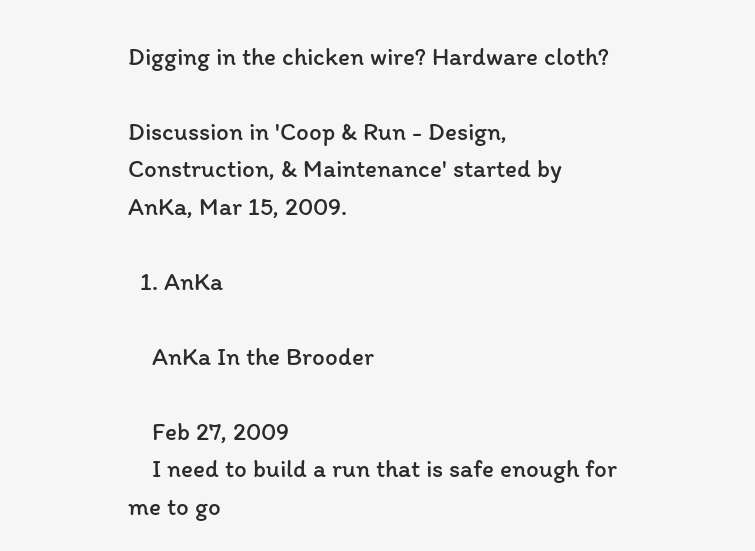Digging in the chicken wire? Hardware cloth?

Discussion in 'Coop & Run - Design, Construction, & Maintenance' started by AnKa, Mar 15, 2009.

  1. AnKa

    AnKa In the Brooder

    Feb 27, 2009
    I need to build a run that is safe enough for me to go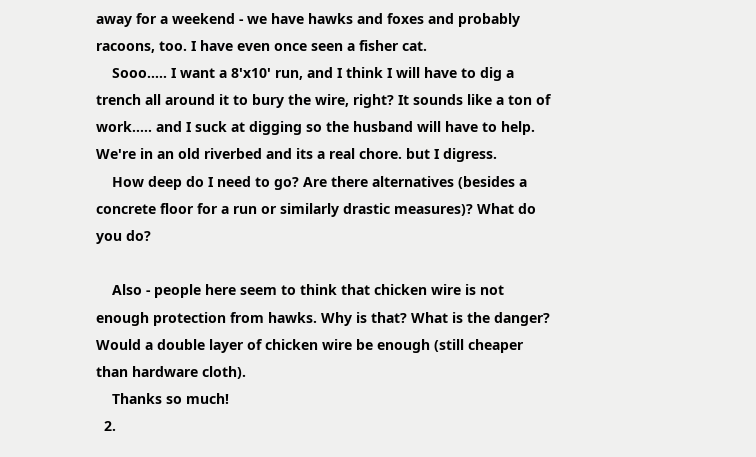away for a weekend - we have hawks and foxes and probably racoons, too. I have even once seen a fisher cat.
    Sooo..... I want a 8'x10' run, and I think I will have to dig a trench all around it to bury the wire, right? It sounds like a ton of work..... and I suck at digging so the husband will have to help. We're in an old riverbed and its a real chore. but I digress.
    How deep do I need to go? Are there alternatives (besides a concrete floor for a run or similarly drastic measures)? What do you do?

    Also - people here seem to think that chicken wire is not enough protection from hawks. Why is that? What is the danger? Would a double layer of chicken wire be enough (still cheaper than hardware cloth).
    Thanks so much!
  2.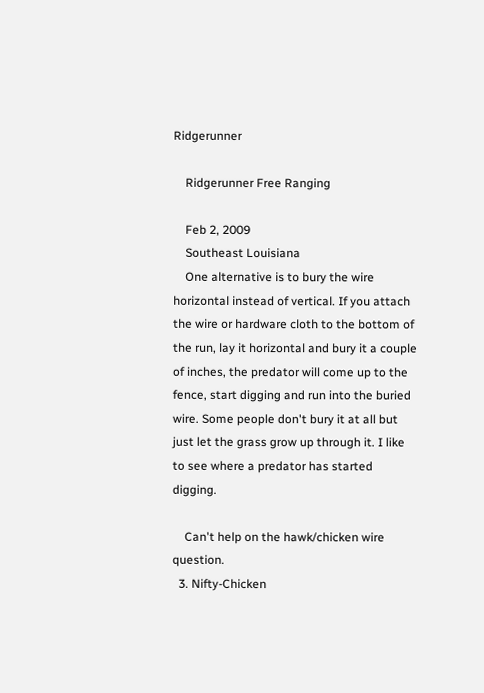Ridgerunner

    Ridgerunner Free Ranging

    Feb 2, 2009
    Southeast Louisiana
    One alternative is to bury the wire horizontal instead of vertical. If you attach the wire or hardware cloth to the bottom of the run, lay it horizontal and bury it a couple of inches, the predator will come up to the fence, start digging and run into the buried wire. Some people don't bury it at all but just let the grass grow up through it. I like to see where a predator has started digging.

    Can't help on the hawk/chicken wire question.
  3. Nifty-Chicken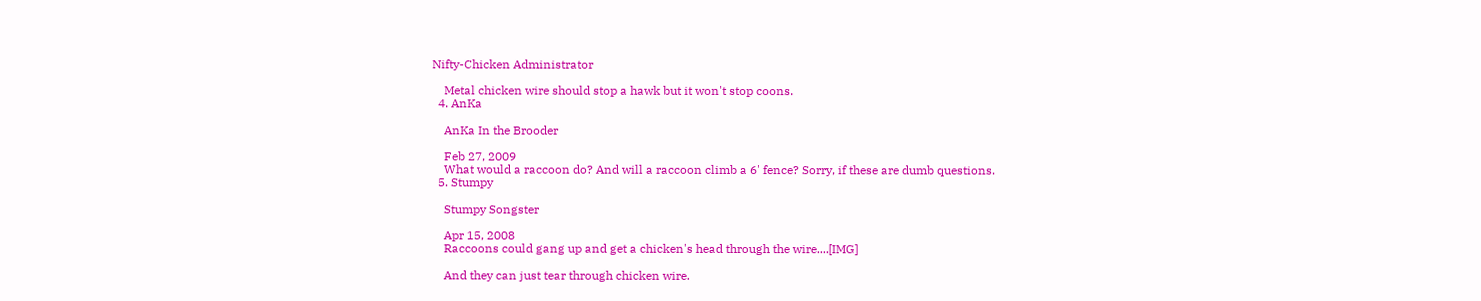Nifty-Chicken Administrator

    Metal chicken wire should stop a hawk but it won't stop coons.
  4. AnKa

    AnKa In the Brooder

    Feb 27, 2009
    What would a raccoon do? And will a raccoon climb a 6' fence? Sorry, if these are dumb questions.
  5. Stumpy

    Stumpy Songster

    Apr 15, 2008
    Raccoons could gang up and get a chicken's head through the wire....[IMG]

    And they can just tear through chicken wire.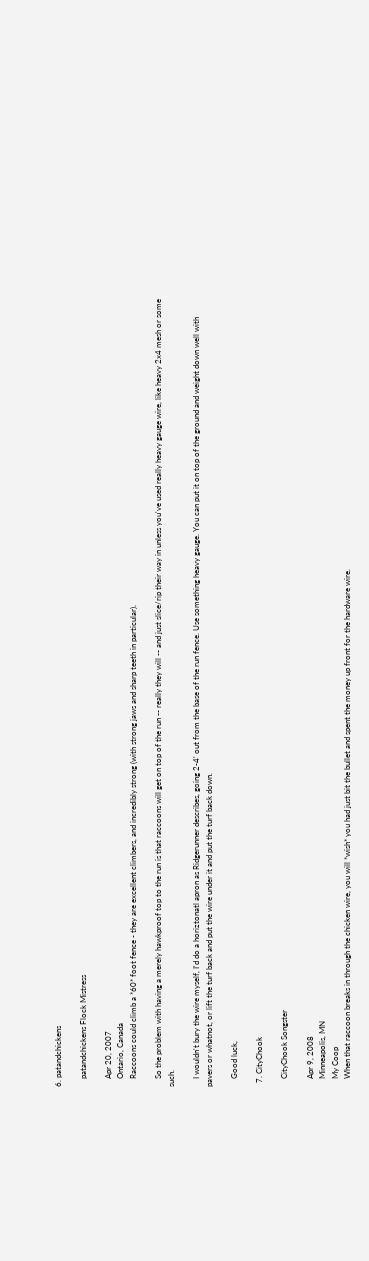6. patandchickens

    patandchickens Flock Mistress

    Apr 20, 2007
    Ontario, Canada
    Raccoons could climb a *60* foot fence - they are excellent climbers, and incredibly strong (with strong jaws and sharp teeth in particular).

    So the problem with having a merely hawkproof top to the run is that raccoons will get on top of the run -- really they will -- and just slice/rip their way in unless you've used really heavy gauge wire, like heavy 2x4 mesh or some such.

    I wouldn't bury the wire myself, I'd do a horiztonatl apron as Ridgerunner describes, going 2-4' out from the base of the run fence. Use something heavy gauge. You can put it on top of the ground and weight down well with pavers or whatnot, or lift the turf back and put the wire under it and put the turf back down.

    Good luck,

  7. CityChook

    CityChook Songster

    Apr 9, 2008
    Minneapolis, MN
    My Coop
    When that raccoon breaks in through the chicken wire, you will *wish* you had just bit the bullet and spent the money up front for the hardware wire.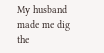My husband made me dig the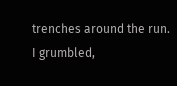trenches around the run. I grumbled,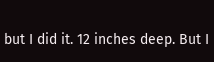but I did it. 12 inches deep. But I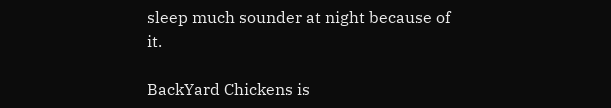sleep much sounder at night because of it.

BackYard Chickens is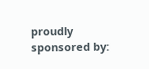proudly sponsored by: